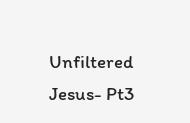Unfiltered Jesus- Pt3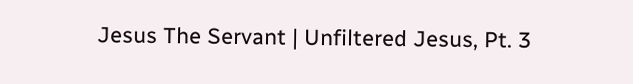Jesus The Servant | Unfiltered Jesus, Pt. 3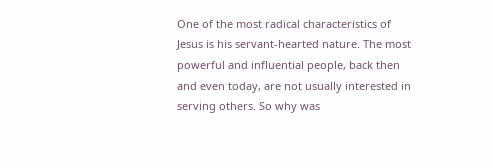One of the most radical characteristics of Jesus is his servant-hearted nature. The most powerful and influential people, back then and even today, are not usually interested in serving others. So why was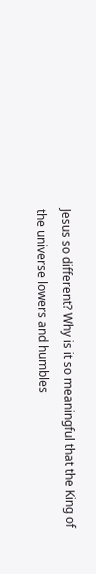Jesus so different? Why is it so meaningful that the King of the universe lowers and humbles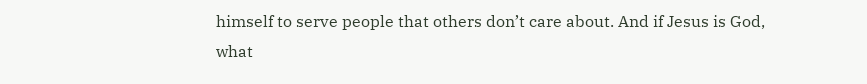himself to serve people that others don’t care about. And if Jesus is God, what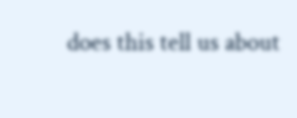does this tell us about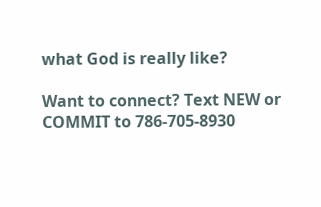what God is really like?

Want to connect? Text NEW or COMMIT to 786-705-8930